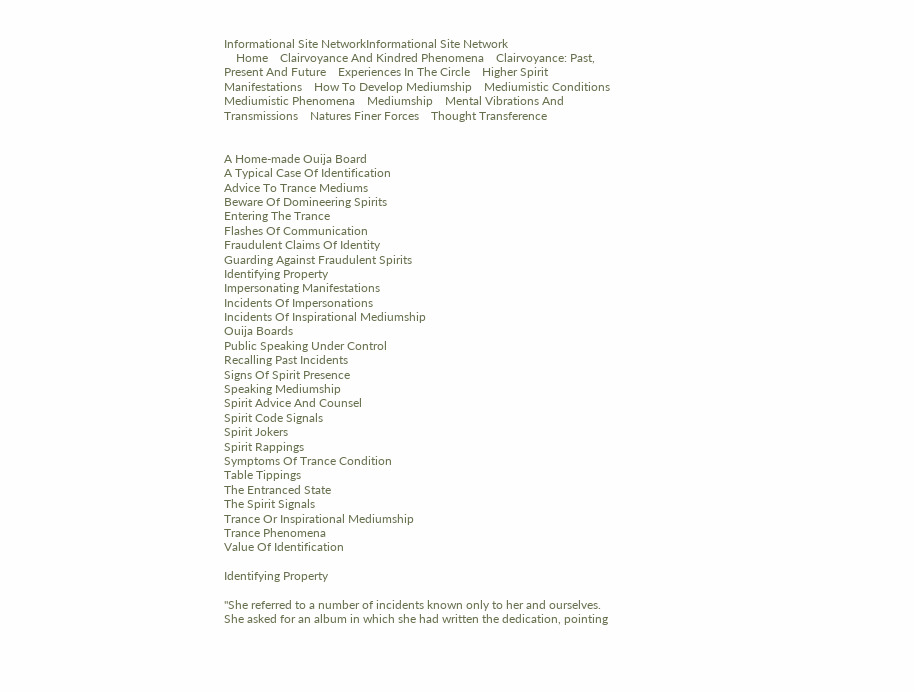Informational Site NetworkInformational Site Network
    Home    Clairvoyance And Kindred Phenomena    Clairvoyance: Past, Present And Future    Experiences In The Circle    Higher Spirit Manifestations    How To Develop Mediumship    Mediumistic Conditions    Mediumistic Phenomena    Mediumship    Mental Vibrations And Transmissions    Natures Finer Forces    Thought Transference


A Home-made Ouija Board
A Typical Case Of Identification
Advice To Trance Mediums
Beware Of Domineering Spirits
Entering The Trance
Flashes Of Communication
Fraudulent Claims Of Identity
Guarding Against Fraudulent Spirits
Identifying Property
Impersonating Manifestations
Incidents Of Impersonations
Incidents Of Inspirational Mediumship
Ouija Boards
Public Speaking Under Control
Recalling Past Incidents
Signs Of Spirit Presence
Speaking Mediumship
Spirit Advice And Counsel
Spirit Code Signals
Spirit Jokers
Spirit Rappings
Symptoms Of Trance Condition
Table Tippings
The Entranced State
The Spirit Signals
Trance Or Inspirational Mediumship
Trance Phenomena
Value Of Identification

Identifying Property

"She referred to a number of incidents known only to her and ourselves.
She asked for an album in which she had written the dedication, pointing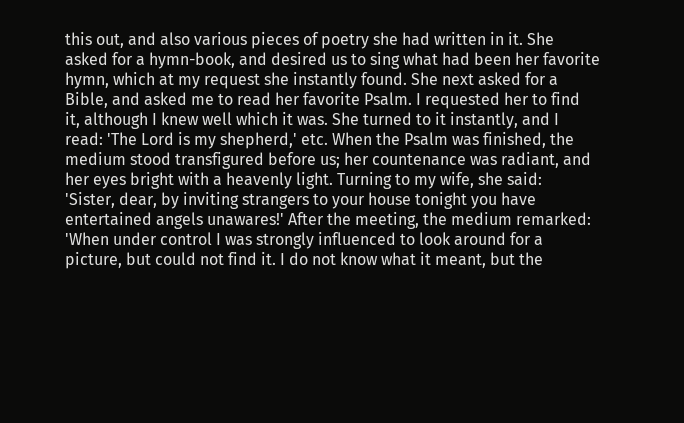this out, and also various pieces of poetry she had written in it. She
asked for a hymn-book, and desired us to sing what had been her favorite
hymn, which at my request she instantly found. She next asked for a
Bible, and asked me to read her favorite Psalm. I requested her to find
it, although I knew well which it was. She turned to it instantly, and I
read: 'The Lord is my shepherd,' etc. When the Psalm was finished, the
medium stood transfigured before us; her countenance was radiant, and
her eyes bright with a heavenly light. Turning to my wife, she said:
'Sister, dear, by inviting strangers to your house tonight you have
entertained angels unawares!' After the meeting, the medium remarked:
'When under control I was strongly influenced to look around for a
picture, but could not find it. I do not know what it meant, but the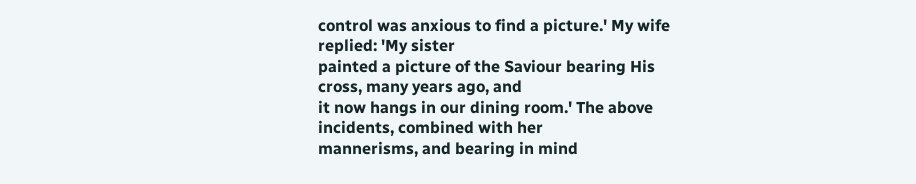control was anxious to find a picture.' My wife replied: 'My sister
painted a picture of the Saviour bearing His cross, many years ago, and
it now hangs in our dining room.' The above incidents, combined with her
mannerisms, and bearing in mind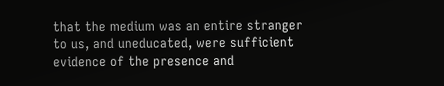that the medium was an entire stranger
to us, and uneducated, were sufficient evidence of the presence and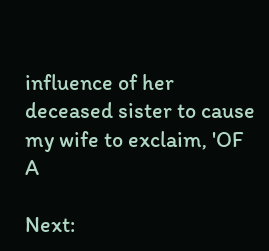influence of her deceased sister to cause my wife to exclaim, 'OF A

Next: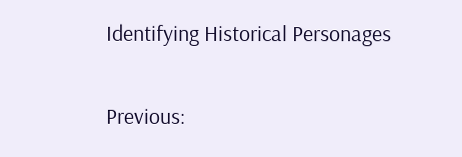Identifying Historical Personages

Previous: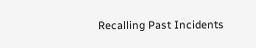Recalling Past Incidents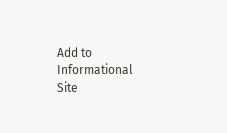Add to Informational Site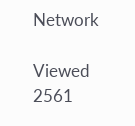Network

Viewed 2561